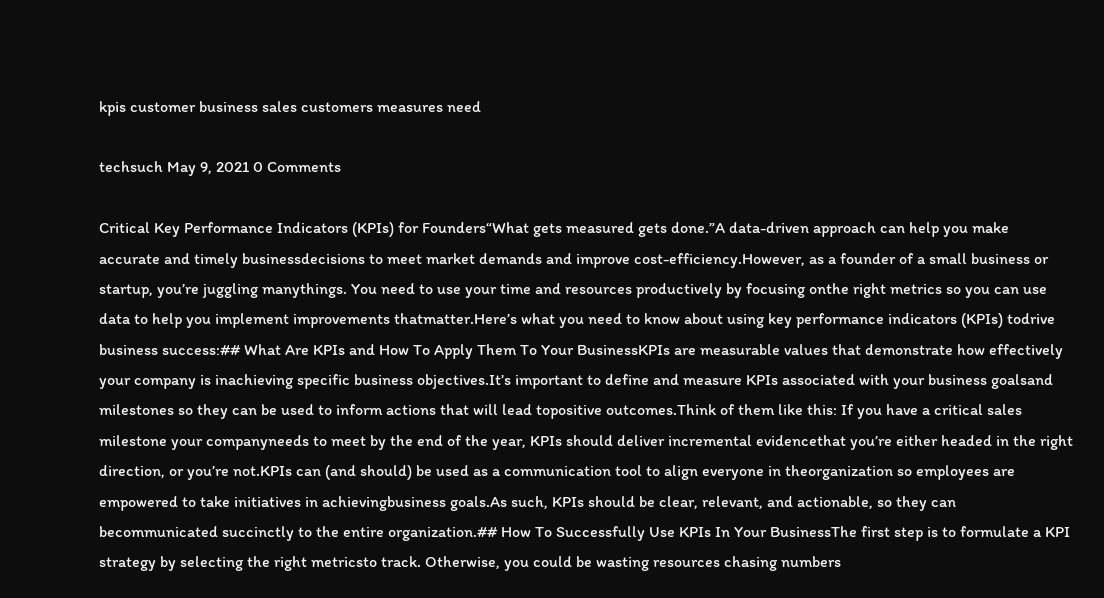kpis customer business sales customers measures need

techsuch May 9, 2021 0 Comments

Critical Key Performance Indicators (KPIs) for Founders“What gets measured gets done.”A data-driven approach can help you make accurate and timely businessdecisions to meet market demands and improve cost-efficiency.However, as a founder of a small business or startup, you’re juggling manythings. You need to use your time and resources productively by focusing onthe right metrics so you can use data to help you implement improvements thatmatter.Here’s what you need to know about using key performance indicators (KPIs) todrive business success:## What Are KPIs and How To Apply Them To Your BusinessKPIs are measurable values that demonstrate how effectively your company is inachieving specific business objectives.It’s important to define and measure KPIs associated with your business goalsand milestones so they can be used to inform actions that will lead topositive outcomes.Think of them like this: If you have a critical sales milestone your companyneeds to meet by the end of the year, KPIs should deliver incremental evidencethat you’re either headed in the right direction, or you’re not.KPIs can (and should) be used as a communication tool to align everyone in theorganization so employees are empowered to take initiatives in achievingbusiness goals.As such, KPIs should be clear, relevant, and actionable, so they can becommunicated succinctly to the entire organization.## How To Successfully Use KPIs In Your BusinessThe first step is to formulate a KPI strategy by selecting the right metricsto track. Otherwise, you could be wasting resources chasing numbers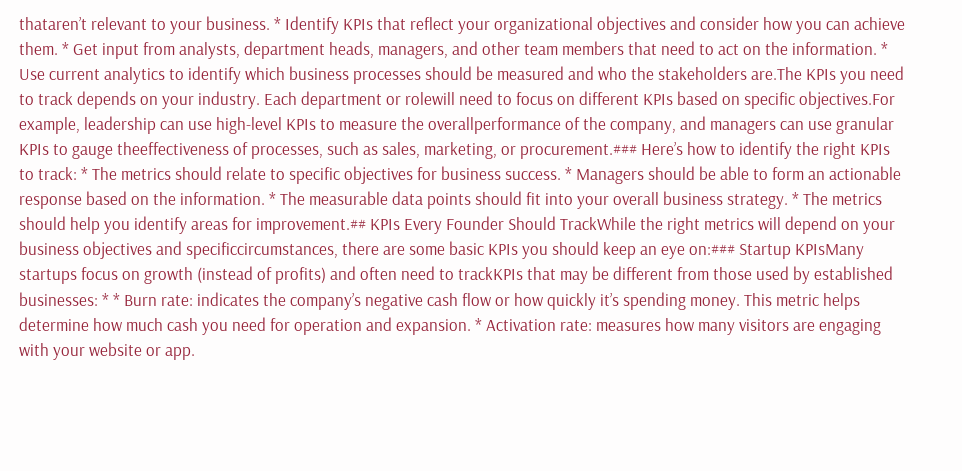thataren’t relevant to your business. * Identify KPIs that reflect your organizational objectives and consider how you can achieve them. * Get input from analysts, department heads, managers, and other team members that need to act on the information. * Use current analytics to identify which business processes should be measured and who the stakeholders are.The KPIs you need to track depends on your industry. Each department or rolewill need to focus on different KPIs based on specific objectives.For example, leadership can use high-level KPIs to measure the overallperformance of the company, and managers can use granular KPIs to gauge theeffectiveness of processes, such as sales, marketing, or procurement.### Here’s how to identify the right KPIs to track: * The metrics should relate to specific objectives for business success. * Managers should be able to form an actionable response based on the information. * The measurable data points should fit into your overall business strategy. * The metrics should help you identify areas for improvement.## KPIs Every Founder Should TrackWhile the right metrics will depend on your business objectives and specificcircumstances, there are some basic KPIs you should keep an eye on:### Startup KPIsMany startups focus on growth (instead of profits) and often need to trackKPIs that may be different from those used by established businesses: * * Burn rate: indicates the company’s negative cash flow or how quickly it’s spending money. This metric helps determine how much cash you need for operation and expansion. * Activation rate: measures how many visitors are engaging with your website or app.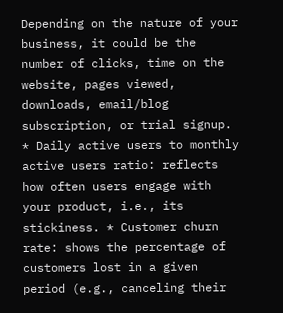Depending on the nature of your business, it could be the number of clicks, time on the website, pages viewed, downloads, email/blog subscription, or trial signup. * Daily active users to monthly active users ratio: reflects how often users engage with your product, i.e., its stickiness. * Customer churn rate: shows the percentage of customers lost in a given period (e.g., canceling their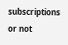subscriptions or not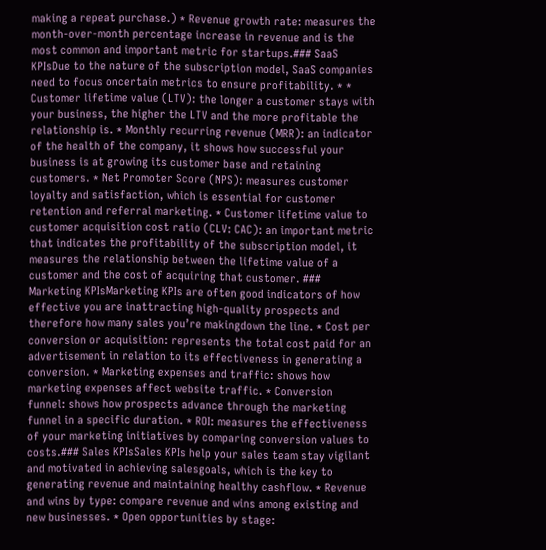making a repeat purchase.) * Revenue growth rate: measures the month-over-month percentage increase in revenue and is the most common and important metric for startups.### SaaS KPIsDue to the nature of the subscription model, SaaS companies need to focus oncertain metrics to ensure profitability. * * Customer lifetime value (LTV): the longer a customer stays with your business, the higher the LTV and the more profitable the relationship is. * Monthly recurring revenue (MRR): an indicator of the health of the company, it shows how successful your business is at growing its customer base and retaining customers. * Net Promoter Score (NPS): measures customer loyalty and satisfaction, which is essential for customer retention and referral marketing. * Customer lifetime value to customer acquisition cost ratio (CLV: CAC): an important metric that indicates the profitability of the subscription model, it measures the relationship between the lifetime value of a customer and the cost of acquiring that customer. ### Marketing KPIsMarketing KPIs are often good indicators of how effective you are inattracting high-quality prospects and therefore how many sales you’re makingdown the line. * Cost per conversion or acquisition: represents the total cost paid for an advertisement in relation to its effectiveness in generating a conversion. * Marketing expenses and traffic: shows how marketing expenses affect website traffic. * Conversion funnel: shows how prospects advance through the marketing funnel in a specific duration. * ROI: measures the effectiveness of your marketing initiatives by comparing conversion values to costs.### Sales KPIsSales KPIs help your sales team stay vigilant and motivated in achieving salesgoals, which is the key to generating revenue and maintaining healthy cashflow. * Revenue and wins by type: compare revenue and wins among existing and new businesses. * Open opportunities by stage: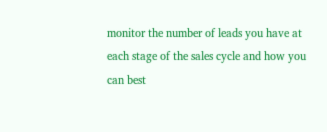monitor the number of leads you have at each stage of the sales cycle and how you can best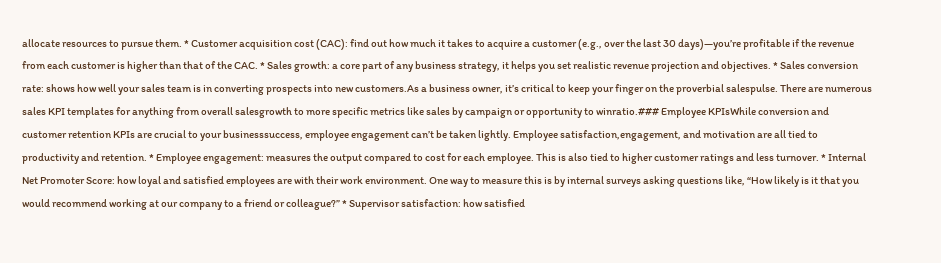allocate resources to pursue them. * Customer acquisition cost (CAC): find out how much it takes to acquire a customer (e.g., over the last 30 days)—you’re profitable if the revenue from each customer is higher than that of the CAC. * Sales growth: a core part of any business strategy, it helps you set realistic revenue projection and objectives. * Sales conversion rate: shows how well your sales team is in converting prospects into new customers.As a business owner, it’s critical to keep your finger on the proverbial salespulse. There are numerous sales KPI templates for anything from overall salesgrowth to more specific metrics like sales by campaign or opportunity to winratio.### Employee KPIsWhile conversion and customer retention KPIs are crucial to your businesssuccess, employee engagement can’t be taken lightly. Employee satisfaction,engagement, and motivation are all tied to productivity and retention. * Employee engagement: measures the output compared to cost for each employee. This is also tied to higher customer ratings and less turnover. * Internal Net Promoter Score: how loyal and satisfied employees are with their work environment. One way to measure this is by internal surveys asking questions like, “How likely is it that you would recommend working at our company to a friend or colleague?” * Supervisor satisfaction: how satisfied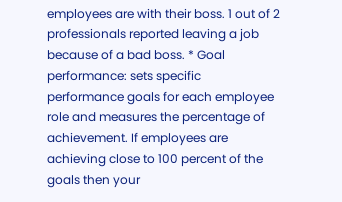employees are with their boss. 1 out of 2 professionals reported leaving a job because of a bad boss. * Goal performance: sets specific performance goals for each employee role and measures the percentage of achievement. If employees are achieving close to 100 percent of the goals then your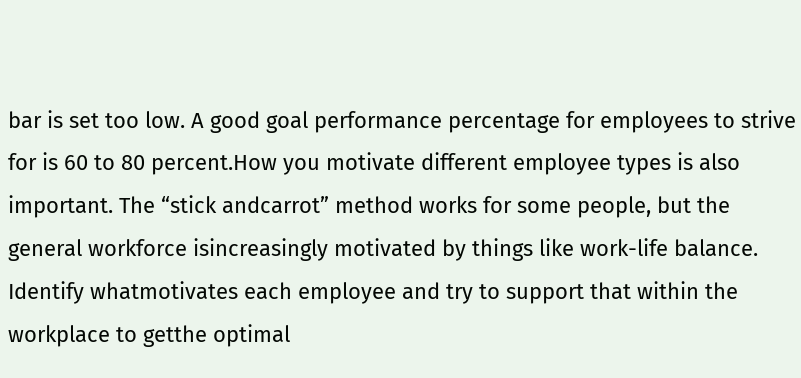bar is set too low. A good goal performance percentage for employees to strive for is 60 to 80 percent.How you motivate different employee types is also important. The “stick andcarrot” method works for some people, but the general workforce isincreasingly motivated by things like work-life balance. Identify whatmotivates each employee and try to support that within the workplace to getthe optimal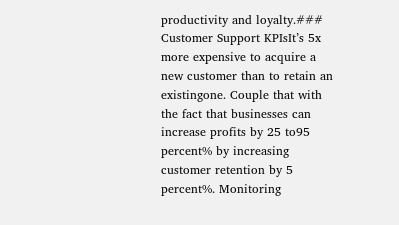productivity and loyalty.### Customer Support KPIsIt’s 5x more expensive to acquire a new customer than to retain an existingone. Couple that with the fact that businesses can increase profits by 25 to95 percent% by increasing customer retention by 5 percent%. Monitoring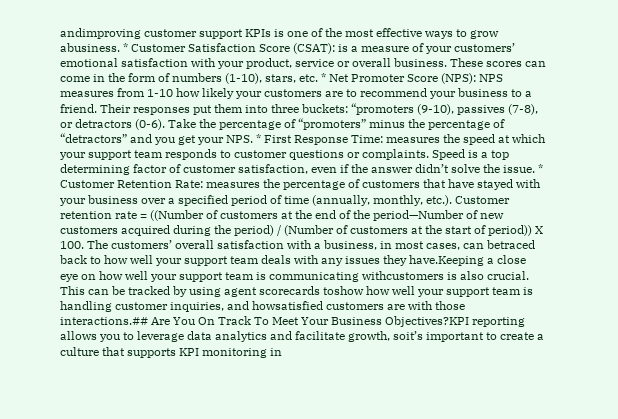andimproving customer support KPIs is one of the most effective ways to grow abusiness. * Customer Satisfaction Score (CSAT): is a measure of your customers’ emotional satisfaction with your product, service or overall business. These scores can come in the form of numbers (1-10), stars, etc. * Net Promoter Score (NPS): NPS measures from 1-10 how likely your customers are to recommend your business to a friend. Their responses put them into three buckets: “promoters (9-10), passives (7-8), or detractors (0-6). Take the percentage of “promoters” minus the percentage of “detractors” and you get your NPS. * First Response Time: measures the speed at which your support team responds to customer questions or complaints. Speed is a top determining factor of customer satisfaction, even if the answer didn’t solve the issue. * Customer Retention Rate: measures the percentage of customers that have stayed with your business over a specified period of time (annually, monthly, etc.). Customer retention rate = ((Number of customers at the end of the period—Number of new customers acquired during the period) / (Number of customers at the start of period)) X 100. The customers’ overall satisfaction with a business, in most cases, can betraced back to how well your support team deals with any issues they have.Keeping a close eye on how well your support team is communicating withcustomers is also crucial. This can be tracked by using agent scorecards toshow how well your support team is handling customer inquiries, and howsatisfied customers are with those interactions.## Are You On Track To Meet Your Business Objectives?KPI reporting allows you to leverage data analytics and facilitate growth, soit’s important to create a culture that supports KPI monitoring in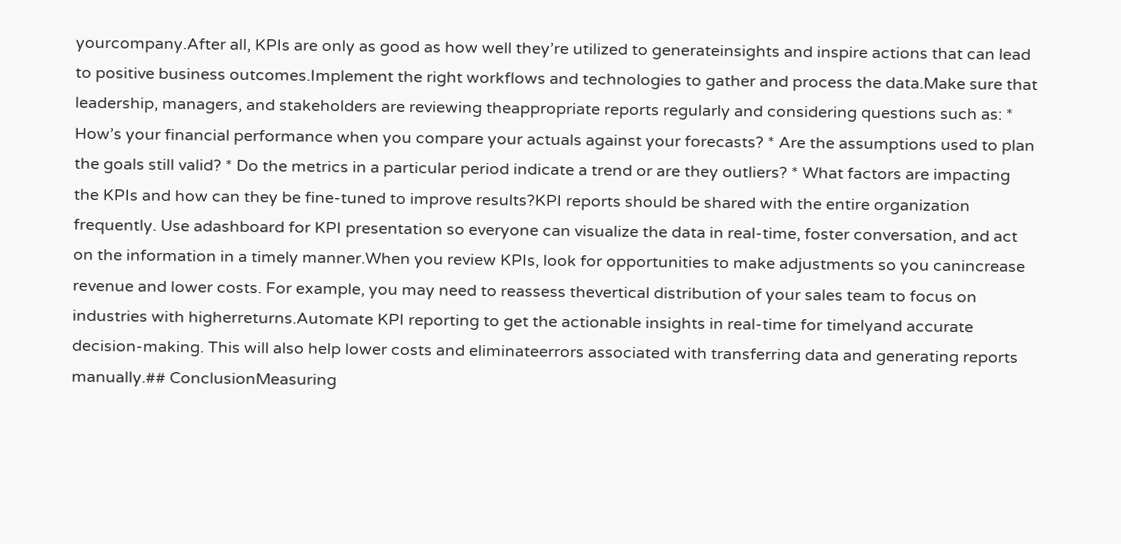yourcompany.After all, KPIs are only as good as how well they’re utilized to generateinsights and inspire actions that can lead to positive business outcomes.Implement the right workflows and technologies to gather and process the data.Make sure that leadership, managers, and stakeholders are reviewing theappropriate reports regularly and considering questions such as: * How’s your financial performance when you compare your actuals against your forecasts? * Are the assumptions used to plan the goals still valid? * Do the metrics in a particular period indicate a trend or are they outliers? * What factors are impacting the KPIs and how can they be fine-tuned to improve results?KPI reports should be shared with the entire organization frequently. Use adashboard for KPI presentation so everyone can visualize the data in real-time, foster conversation, and act on the information in a timely manner.When you review KPIs, look for opportunities to make adjustments so you canincrease revenue and lower costs. For example, you may need to reassess thevertical distribution of your sales team to focus on industries with higherreturns.Automate KPI reporting to get the actionable insights in real-time for timelyand accurate decision-making. This will also help lower costs and eliminateerrors associated with transferring data and generating reports manually.## ConclusionMeasuring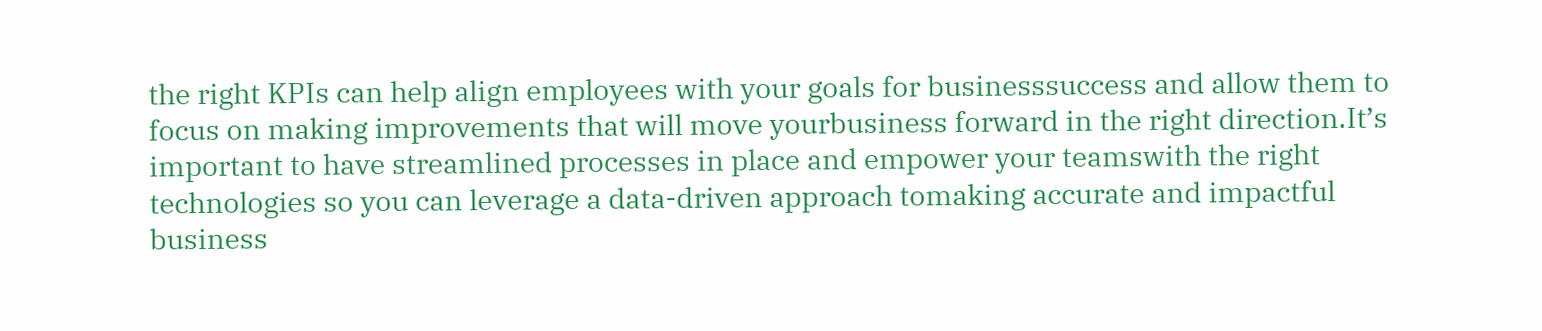the right KPIs can help align employees with your goals for businesssuccess and allow them to focus on making improvements that will move yourbusiness forward in the right direction.It’s important to have streamlined processes in place and empower your teamswith the right technologies so you can leverage a data-driven approach tomaking accurate and impactful business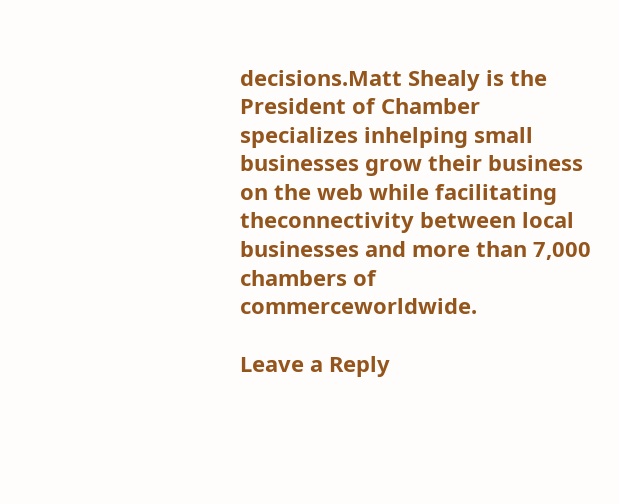decisions.Matt Shealy is the President of Chamber specializes inhelping small businesses grow their business on the web while facilitating theconnectivity between local businesses and more than 7,000 chambers of commerceworldwide.

Leave a Reply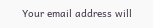Your email address will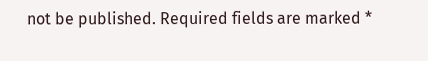not be published. Required fields are marked *